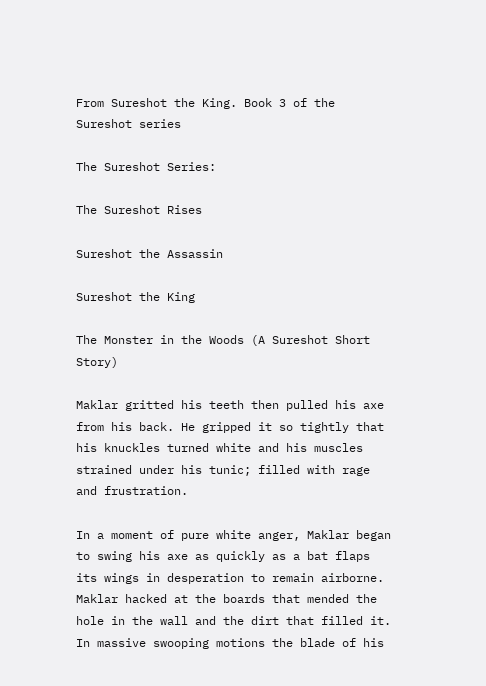From Sureshot the King. Book 3 of the Sureshot series

The Sureshot Series:

The Sureshot Rises

Sureshot the Assassin

Sureshot the King

The Monster in the Woods (A Sureshot Short Story)

Maklar gritted his teeth then pulled his axe from his back. He gripped it so tightly that his knuckles turned white and his muscles strained under his tunic; filled with rage and frustration.

In a moment of pure white anger, Maklar began to swing his axe as quickly as a bat flaps its wings in desperation to remain airborne. Maklar hacked at the boards that mended the hole in the wall and the dirt that filled it. In massive swooping motions the blade of his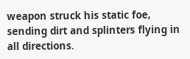weapon struck his static foe, sending dirt and splinters flying in all directions.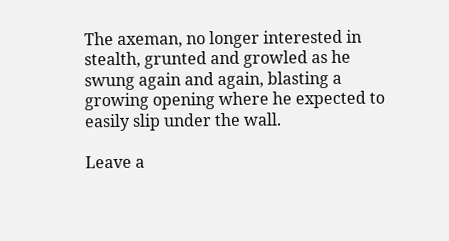The axeman, no longer interested in stealth, grunted and growled as he swung again and again, blasting a growing opening where he expected to easily slip under the wall.

Leave a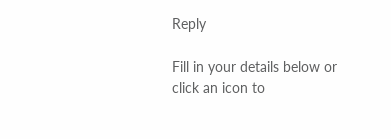Reply

Fill in your details below or click an icon to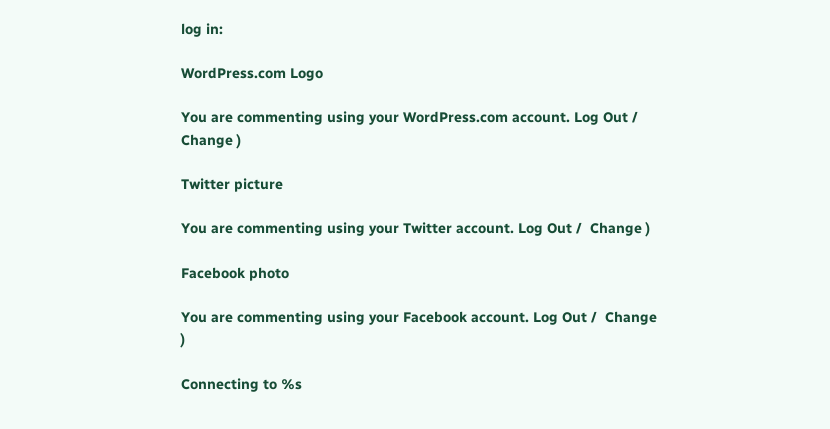log in:

WordPress.com Logo

You are commenting using your WordPress.com account. Log Out /  Change )

Twitter picture

You are commenting using your Twitter account. Log Out /  Change )

Facebook photo

You are commenting using your Facebook account. Log Out /  Change )

Connecting to %s